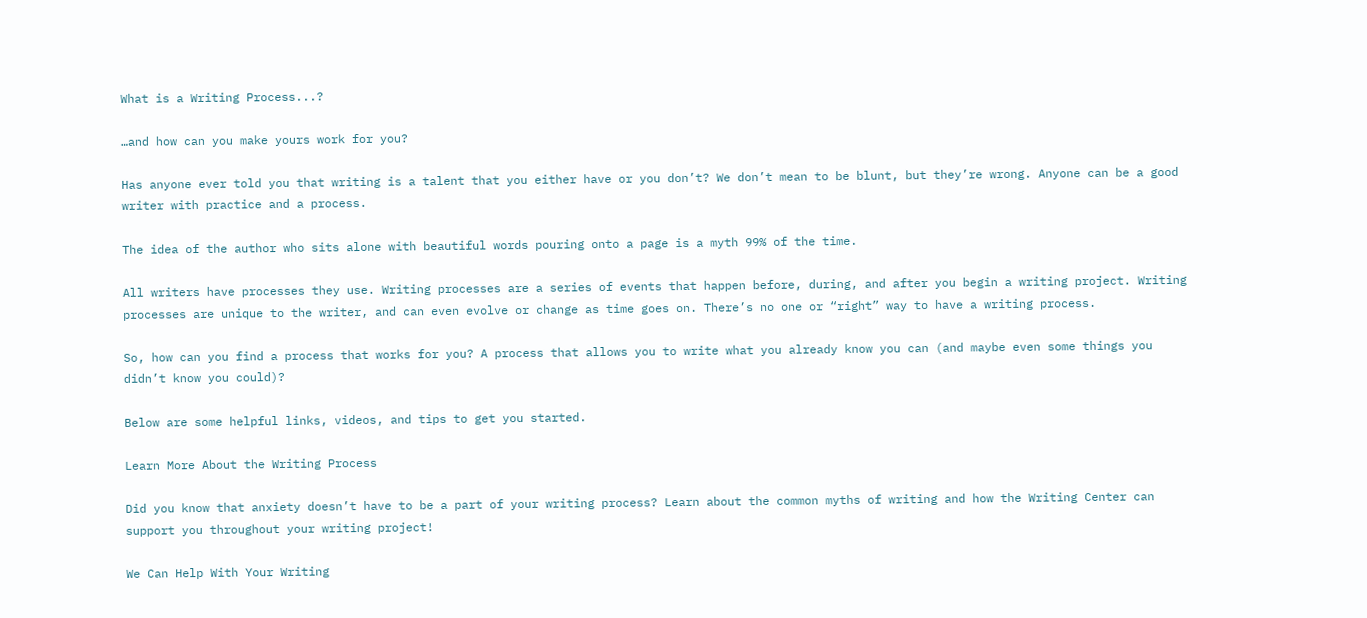What is a Writing Process...?

…and how can you make yours work for you?

Has anyone ever told you that writing is a talent that you either have or you don’t? We don’t mean to be blunt, but they’re wrong. Anyone can be a good writer with practice and a process.

The idea of the author who sits alone with beautiful words pouring onto a page is a myth 99% of the time.

All writers have processes they use. Writing processes are a series of events that happen before, during, and after you begin a writing project. Writing processes are unique to the writer, and can even evolve or change as time goes on. There’s no one or “right” way to have a writing process.

So, how can you find a process that works for you? A process that allows you to write what you already know you can (and maybe even some things you didn’t know you could)?

Below are some helpful links, videos, and tips to get you started.

Learn More About the Writing Process

Did you know that anxiety doesn’t have to be a part of your writing process? Learn about the common myths of writing and how the Writing Center can support you throughout your writing project!

We Can Help With Your Writing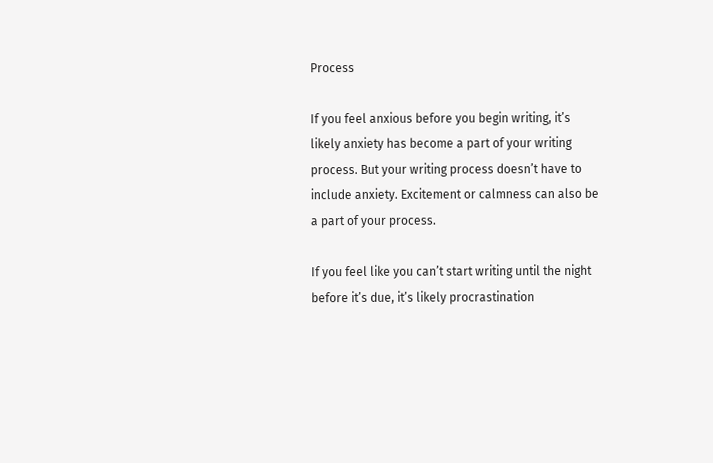Process

If you feel anxious before you begin writing, it’s likely anxiety has become a part of your writing process. But your writing process doesn’t have to include anxiety. Excitement or calmness can also be a part of your process.

If you feel like you can’t start writing until the night before it’s due, it’s likely procrastination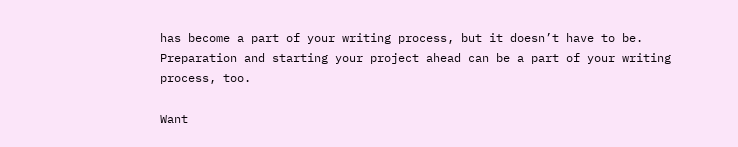has become a part of your writing process, but it doesn’t have to be. Preparation and starting your project ahead can be a part of your writing process, too.

Want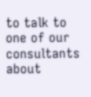to talk to one of our consultants about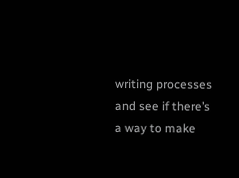writing processes and see if there’s a way to make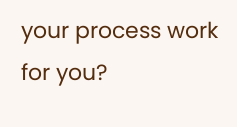your process work for you?